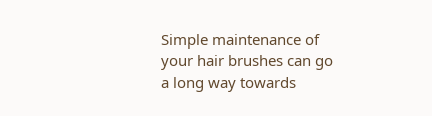Simple maintenance of your hair brushes can go a long way towards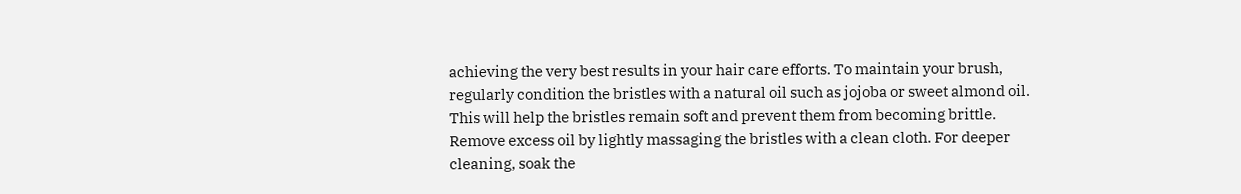achieving the very best results in your hair care efforts. To maintain your brush, regularly condition the bristles with a natural oil such as jojoba or sweet almond oil. This will help the bristles remain soft and prevent them from becoming brittle. Remove excess oil by lightly massaging the bristles with a clean cloth. For deeper cleaning, soak the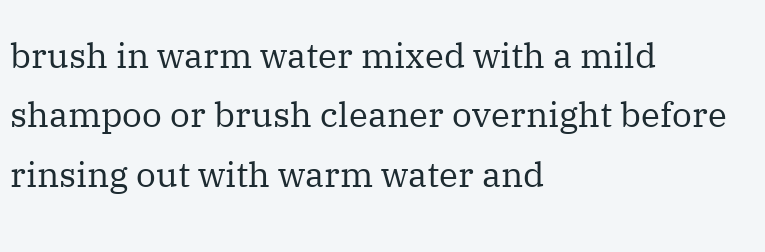brush in warm water mixed with a mild shampoo or brush cleaner overnight before rinsing out with warm water and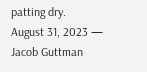patting dry.
August 31, 2023 — Jacob Guttman